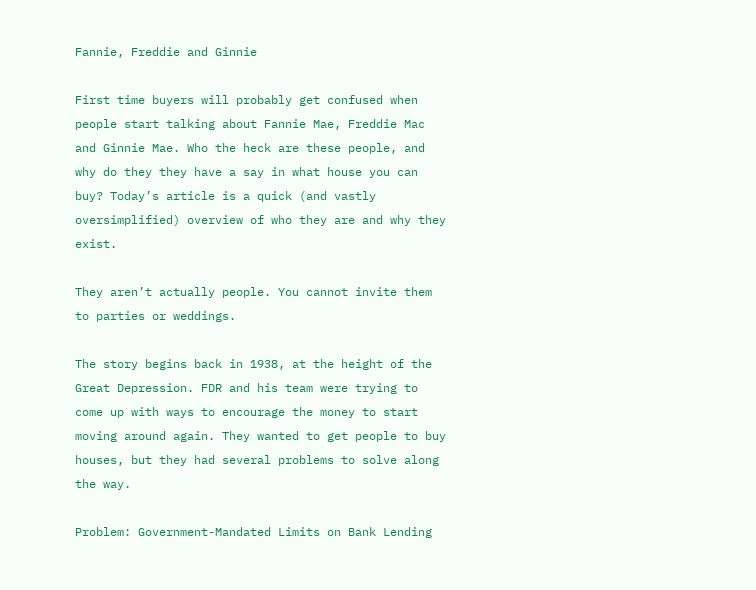Fannie, Freddie and Ginnie

First time buyers will probably get confused when people start talking about Fannie Mae, Freddie Mac and Ginnie Mae. Who the heck are these people, and why do they they have a say in what house you can buy? Today’s article is a quick (and vastly oversimplified) overview of who they are and why they exist.

They aren’t actually people. You cannot invite them to parties or weddings.

The story begins back in 1938, at the height of the Great Depression. FDR and his team were trying to come up with ways to encourage the money to start moving around again. They wanted to get people to buy houses, but they had several problems to solve along the way.

Problem: Government-Mandated Limits on Bank Lending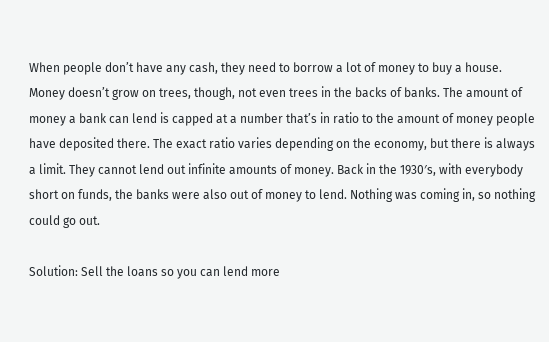When people don’t have any cash, they need to borrow a lot of money to buy a house. Money doesn’t grow on trees, though, not even trees in the backs of banks. The amount of money a bank can lend is capped at a number that’s in ratio to the amount of money people have deposited there. The exact ratio varies depending on the economy, but there is always a limit. They cannot lend out infinite amounts of money. Back in the 1930′s, with everybody short on funds, the banks were also out of money to lend. Nothing was coming in, so nothing could go out.

Solution: Sell the loans so you can lend more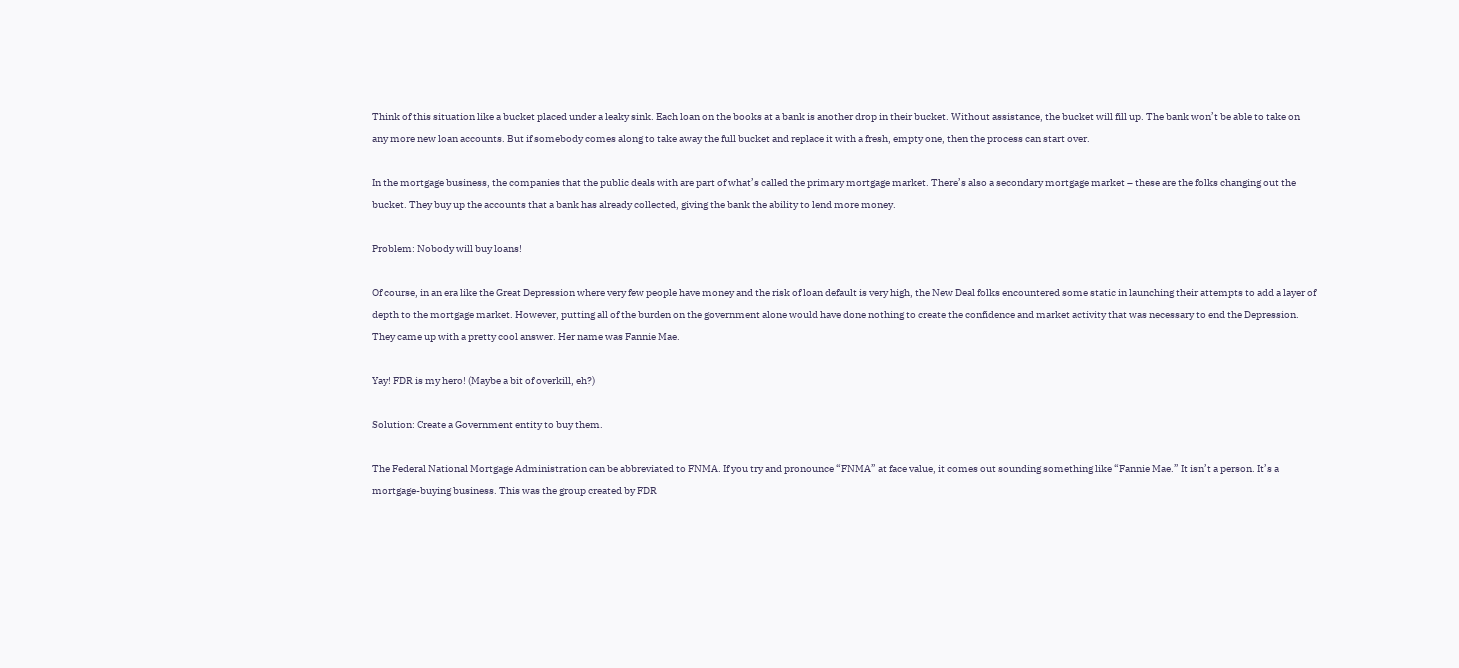Think of this situation like a bucket placed under a leaky sink. Each loan on the books at a bank is another drop in their bucket. Without assistance, the bucket will fill up. The bank won’t be able to take on any more new loan accounts. But if somebody comes along to take away the full bucket and replace it with a fresh, empty one, then the process can start over.

In the mortgage business, the companies that the public deals with are part of what’s called the primary mortgage market. There’s also a secondary mortgage market – these are the folks changing out the bucket. They buy up the accounts that a bank has already collected, giving the bank the ability to lend more money.

Problem: Nobody will buy loans!

Of course, in an era like the Great Depression where very few people have money and the risk of loan default is very high, the New Deal folks encountered some static in launching their attempts to add a layer of depth to the mortgage market. However, putting all of the burden on the government alone would have done nothing to create the confidence and market activity that was necessary to end the Depression. They came up with a pretty cool answer. Her name was Fannie Mae.

Yay! FDR is my hero! (Maybe a bit of overkill, eh?)

Solution: Create a Government entity to buy them.

The Federal National Mortgage Administration can be abbreviated to FNMA. If you try and pronounce “FNMA” at face value, it comes out sounding something like “Fannie Mae.” It isn’t a person. It’s a mortgage-buying business. This was the group created by FDR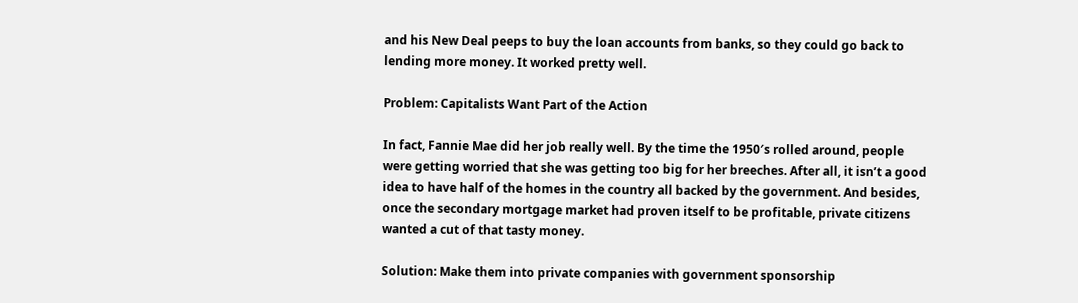and his New Deal peeps to buy the loan accounts from banks, so they could go back to lending more money. It worked pretty well.

Problem: Capitalists Want Part of the Action

In fact, Fannie Mae did her job really well. By the time the 1950′s rolled around, people were getting worried that she was getting too big for her breeches. After all, it isn’t a good idea to have half of the homes in the country all backed by the government. And besides, once the secondary mortgage market had proven itself to be profitable, private citizens wanted a cut of that tasty money.

Solution: Make them into private companies with government sponsorship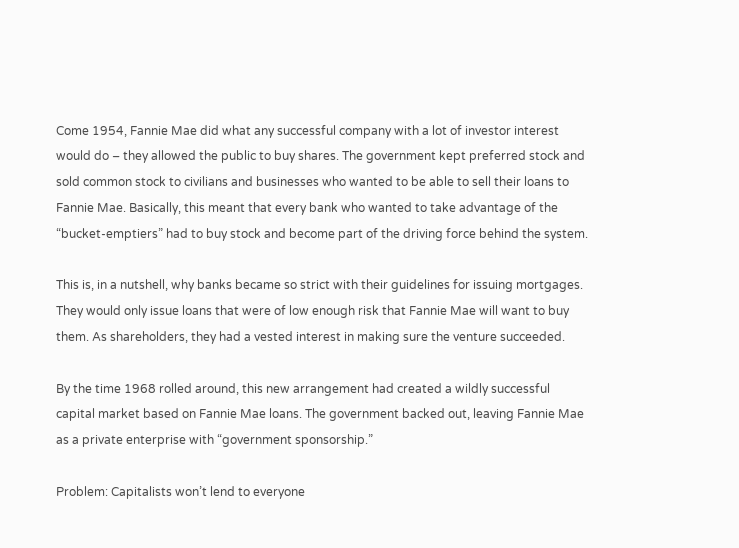Come 1954, Fannie Mae did what any successful company with a lot of investor interest would do – they allowed the public to buy shares. The government kept preferred stock and sold common stock to civilians and businesses who wanted to be able to sell their loans to Fannie Mae. Basically, this meant that every bank who wanted to take advantage of the “bucket-emptiers” had to buy stock and become part of the driving force behind the system.

This is, in a nutshell, why banks became so strict with their guidelines for issuing mortgages. They would only issue loans that were of low enough risk that Fannie Mae will want to buy them. As shareholders, they had a vested interest in making sure the venture succeeded.

By the time 1968 rolled around, this new arrangement had created a wildly successful capital market based on Fannie Mae loans. The government backed out, leaving Fannie Mae as a private enterprise with “government sponsorship.”

Problem: Capitalists won’t lend to everyone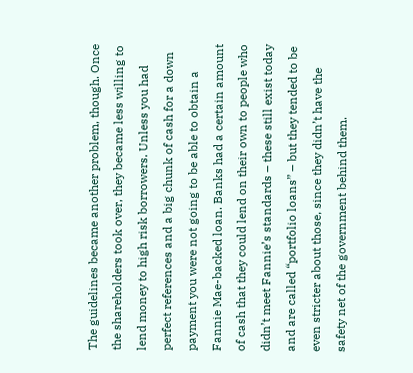The guidelines became another problem, though. Once the shareholders took over, they became less willing to lend money to high risk borrowers. Unless you had perfect references and a big chunk of cash for a down payment you were not going to be able to obtain a Fannie Mae-backed loan. Banks had a certain amount of cash that they could lend on their own to people who didn’t meet Fannie’s standards – these still exist today and are called “portfolio loans” – but they tended to be even stricter about those, since they didn’t have the safety net of the government behind them.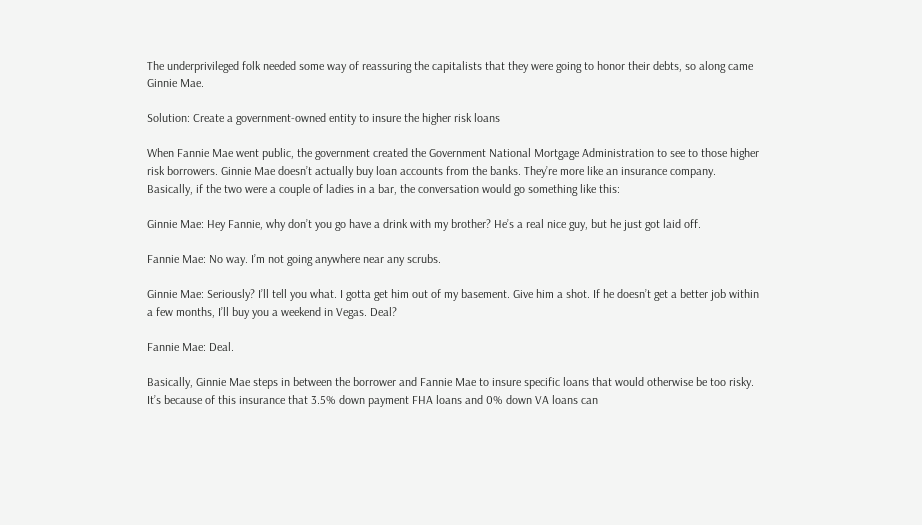The underprivileged folk needed some way of reassuring the capitalists that they were going to honor their debts, so along came Ginnie Mae.

Solution: Create a government-owned entity to insure the higher risk loans

When Fannie Mae went public, the government created the Government National Mortgage Administration to see to those higher risk borrowers. Ginnie Mae doesn’t actually buy loan accounts from the banks. They’re more like an insurance company. Basically, if the two were a couple of ladies in a bar, the conversation would go something like this:

Ginnie Mae: Hey Fannie, why don’t you go have a drink with my brother? He’s a real nice guy, but he just got laid off.

Fannie Mae: No way. I’m not going anywhere near any scrubs.

Ginnie Mae: Seriously? I’ll tell you what. I gotta get him out of my basement. Give him a shot. If he doesn’t get a better job within a few months, I’ll buy you a weekend in Vegas. Deal?

Fannie Mae: Deal.

Basically, Ginnie Mae steps in between the borrower and Fannie Mae to insure specific loans that would otherwise be too risky. It’s because of this insurance that 3.5% down payment FHA loans and 0% down VA loans can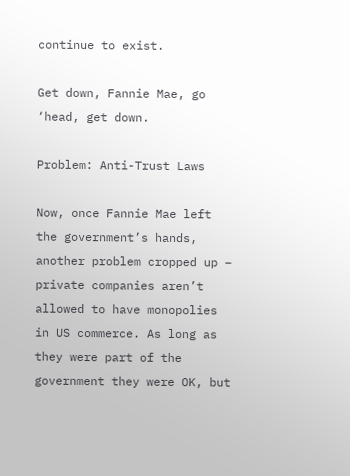continue to exist.

Get down, Fannie Mae, go ‘head, get down.

Problem: Anti-Trust Laws

Now, once Fannie Mae left the government’s hands, another problem cropped up – private companies aren’t allowed to have monopolies in US commerce. As long as they were part of the government they were OK, but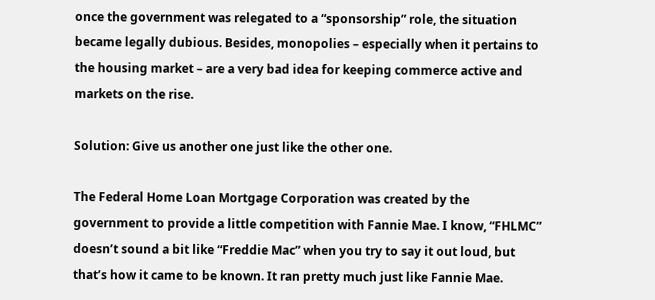once the government was relegated to a “sponsorship” role, the situation became legally dubious. Besides, monopolies – especially when it pertains to the housing market – are a very bad idea for keeping commerce active and markets on the rise.

Solution: Give us another one just like the other one.

The Federal Home Loan Mortgage Corporation was created by the government to provide a little competition with Fannie Mae. I know, “FHLMC” doesn’t sound a bit like “Freddie Mac” when you try to say it out loud, but that’s how it came to be known. It ran pretty much just like Fannie Mae.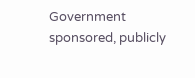Government sponsored, publicly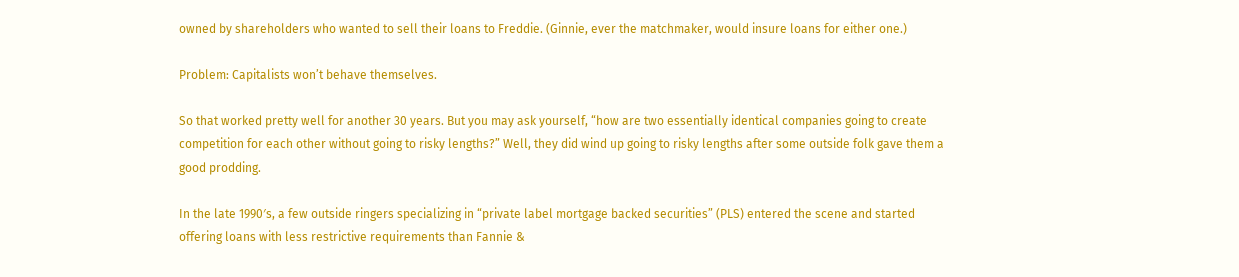owned by shareholders who wanted to sell their loans to Freddie. (Ginnie, ever the matchmaker, would insure loans for either one.)

Problem: Capitalists won’t behave themselves.

So that worked pretty well for another 30 years. But you may ask yourself, “how are two essentially identical companies going to create competition for each other without going to risky lengths?” Well, they did wind up going to risky lengths after some outside folk gave them a good prodding.

In the late 1990′s, a few outside ringers specializing in “private label mortgage backed securities” (PLS) entered the scene and started offering loans with less restrictive requirements than Fannie &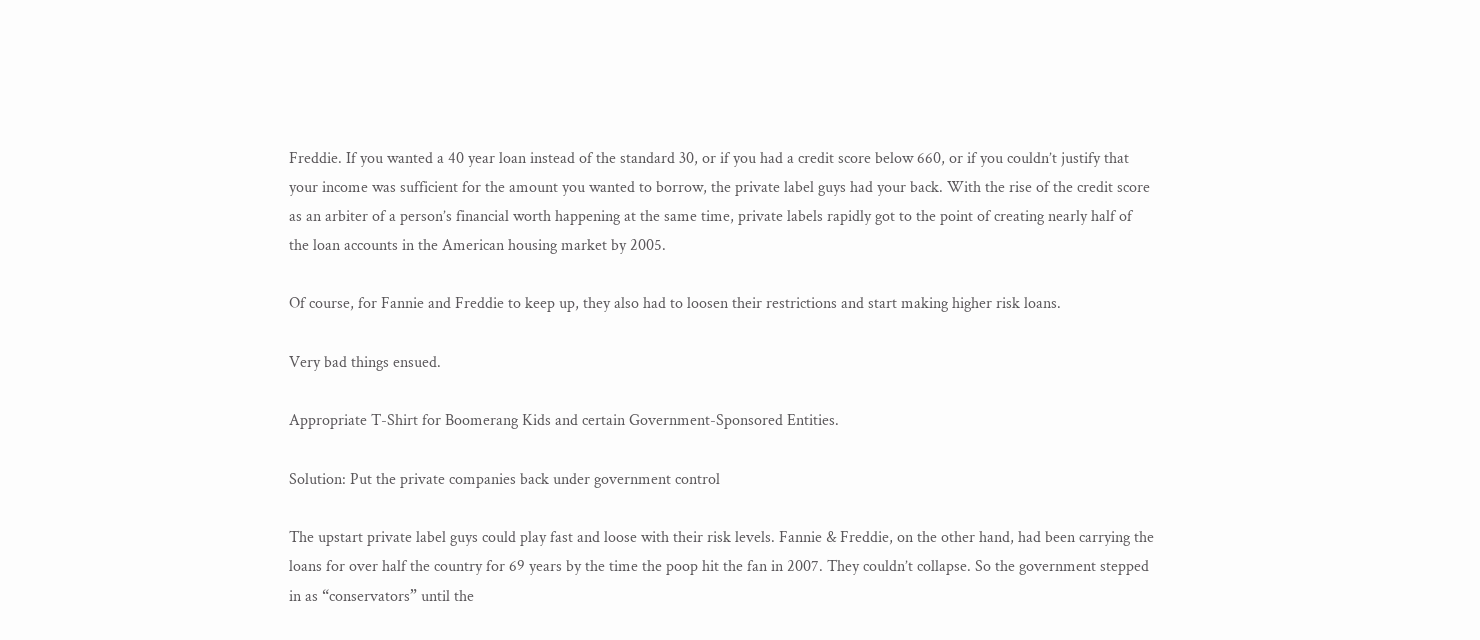Freddie. If you wanted a 40 year loan instead of the standard 30, or if you had a credit score below 660, or if you couldn’t justify that your income was sufficient for the amount you wanted to borrow, the private label guys had your back. With the rise of the credit score as an arbiter of a person’s financial worth happening at the same time, private labels rapidly got to the point of creating nearly half of the loan accounts in the American housing market by 2005.

Of course, for Fannie and Freddie to keep up, they also had to loosen their restrictions and start making higher risk loans.

Very bad things ensued.

Appropriate T-Shirt for Boomerang Kids and certain Government-Sponsored Entities.

Solution: Put the private companies back under government control

The upstart private label guys could play fast and loose with their risk levels. Fannie & Freddie, on the other hand, had been carrying the loans for over half the country for 69 years by the time the poop hit the fan in 2007. They couldn’t collapse. So the government stepped in as “conservators” until the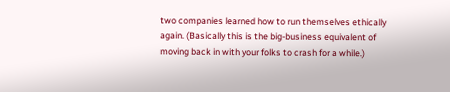two companies learned how to run themselves ethically again. (Basically this is the big-business equivalent of moving back in with your folks to crash for a while.)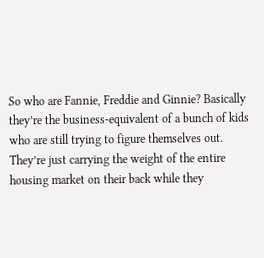So who are Fannie, Freddie and Ginnie? Basically they’re the business-equivalent of a bunch of kids who are still trying to figure themselves out. They’re just carrying the weight of the entire housing market on their back while they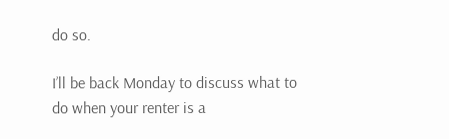do so.

I’ll be back Monday to discuss what to do when your renter is a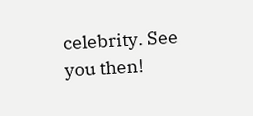celebrity. See you then!